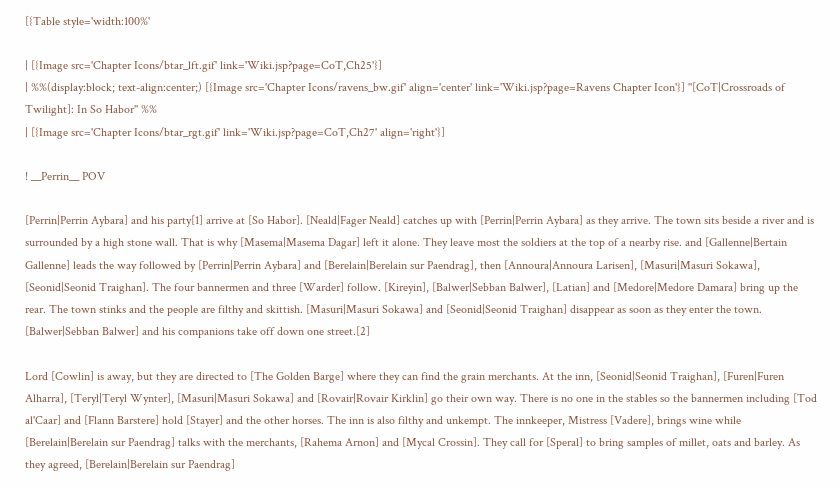[{Table style='width:100%'

| [{Image src='Chapter Icons/btar_lft.gif' link='Wiki.jsp?page=CoT,Ch25'}]
| %%(display:block; text-align:center;) [{Image src='Chapter Icons/ravens_bw.gif' align='center' link='Wiki.jsp?page=Ravens Chapter Icon'}] ''[CoT|Crossroads of Twilight]: In So Habor'' %%
| [{Image src='Chapter Icons/btar_rgt.gif' link='Wiki.jsp?page=CoT,Ch27' align='right'}]

! __Perrin__ POV

[Perrin|Perrin Aybara] and his party[1] arrive at [So Habor]. [Neald|Fager Neald] catches up with [Perrin|Perrin Aybara] as they arrive. The town sits beside a river and is surrounded by a high stone wall. That is why [Masema|Masema Dagar] left it alone. They leave most the soldiers at the top of a nearby rise. and [Gallenne|Bertain Gallenne] leads the way followed by [Perrin|Perrin Aybara] and [Berelain|Berelain sur Paendrag], then [Annoura|Annoura Larisen], [Masuri|Masuri Sokawa], [Seonid|Seonid Traighan]. The four bannermen and three [Warder] follow. [Kireyin], [Balwer|Sebban Balwer], [Latian] and [Medore|Medore Damara] bring up the rear. The town stinks and the people are filthy and skittish. [Masuri|Masuri Sokawa] and [Seonid|Seonid Traighan] disappear as soon as they enter the town. [Balwer|Sebban Balwer] and his companions take off down one street.[2]

Lord [Cowlin] is away, but they are directed to [The Golden Barge] where they can find the grain merchants. At the inn, [Seonid|Seonid Traighan], [Furen|Furen Alharra], [Teryl|Teryl Wynter], [Masuri|Masuri Sokawa] and [Rovair|Rovair Kirklin] go their own way. There is no one in the stables so the bannermen including [Tod al'Caar] and [Flann Barstere] hold [Stayer] and the other horses. The inn is also filthy and unkempt. The innkeeper, Mistress [Vadere], brings wine while [Berelain|Berelain sur Paendrag] talks with the merchants, [Rahema Arnon] and [Mycal Crossin]. They call for [Speral] to bring samples of millet, oats and barley. As they agreed, [Berelain|Berelain sur Paendrag]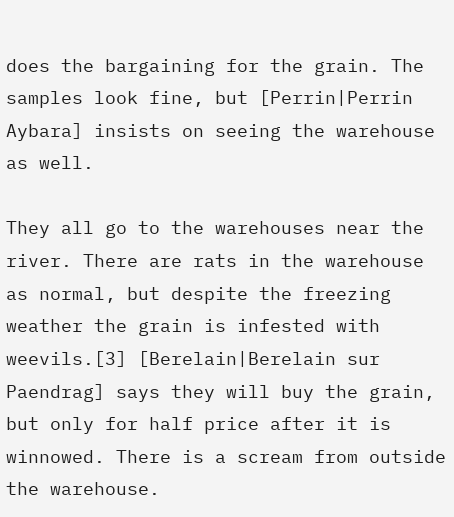does the bargaining for the grain. The samples look fine, but [Perrin|Perrin Aybara] insists on seeing the warehouse as well.

They all go to the warehouses near the river. There are rats in the warehouse as normal, but despite the freezing weather the grain is infested with weevils.[3] [Berelain|Berelain sur Paendrag] says they will buy the grain, but only for half price after it is winnowed. There is a scream from outside the warehouse.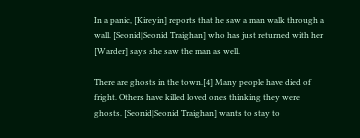In a panic, [Kireyin] reports that he saw a man walk through a wall. [Seonid|Seonid Traighan] who has just returned with her [Warder] says she saw the man as well.

There are ghosts in the town.[4] Many people have died of fright. Others have killed loved ones thinking they were ghosts. [Seonid|Seonid Traighan] wants to stay to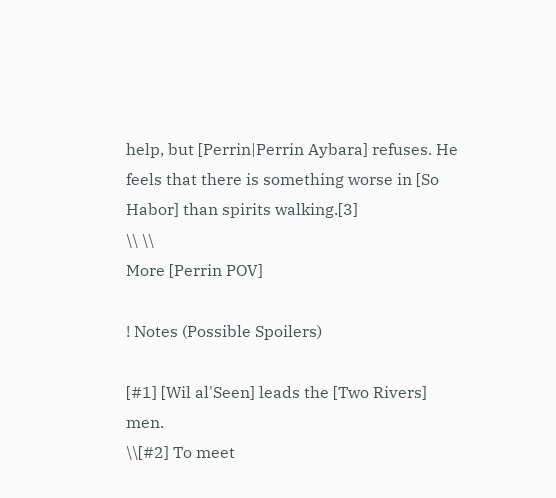help, but [Perrin|Perrin Aybara] refuses. He feels that there is something worse in [So Habor] than spirits walking.[3]
\\ \\
More [Perrin POV]

! Notes (Possible Spoilers)

[#1] [Wil al'Seen] leads the [Two Rivers] men.
\\[#2] To meet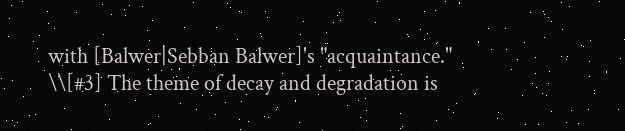with [Balwer|Sebban Balwer]'s "acquaintance."
\\[#3] The theme of decay and degradation is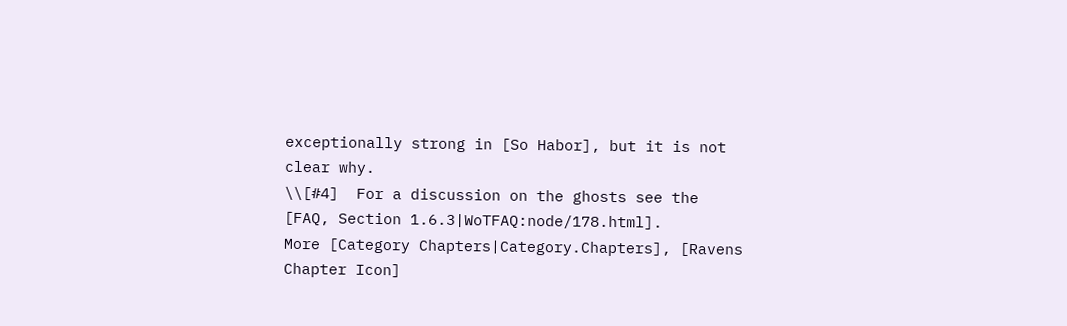exceptionally strong in [So Habor], but it is not clear why.
\\[#4]  For a discussion on the ghosts see the [FAQ, Section 1.6.3|WoTFAQ:node/178.html].
More [Category Chapters|Category.Chapters], [Ravens Chapter Icon]